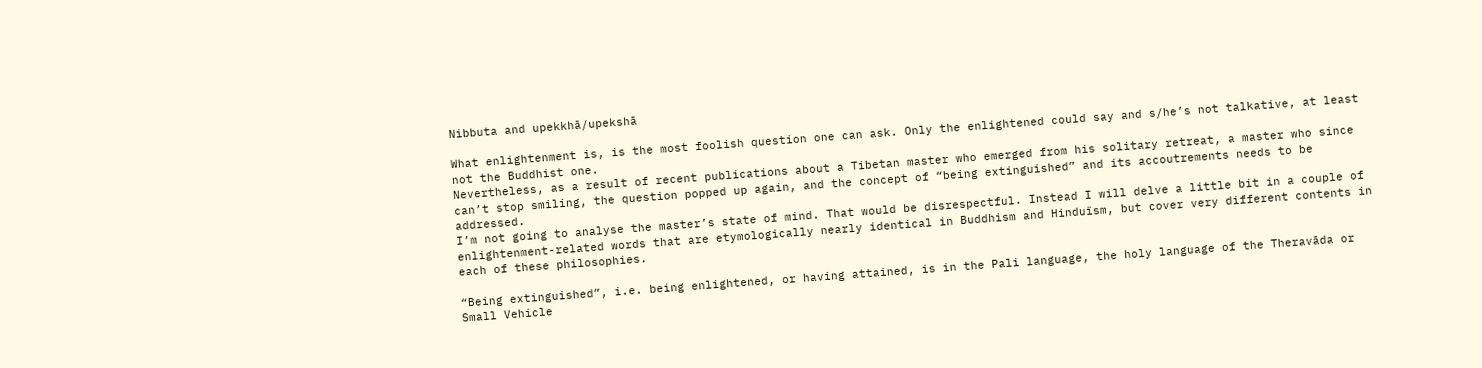Nibbuta and upekkhā/upekshā

What enlightenment is, is the most foolish question one can ask. Only the enlightened could say and s/he’s not talkative, at least not the Buddhist one.
Nevertheless, as a result of recent publications about a Tibetan master who emerged from his solitary retreat, a master who since can’t stop smiling, the question popped up again, and the concept of “being extinguished” and its accoutrements needs to be addressed.
I’m not going to analyse the master’s state of mind. That would be disrespectful. Instead I will delve a little bit in a couple of enlightenment-related words that are etymologically nearly identical in Buddhism and Hinduïsm, but cover very different contents in each of these philosophies.

“Being extinguished”, i.e. being enlightened, or having attained, is in the Pali language, the holy language of the Theravāda or Small Vehicle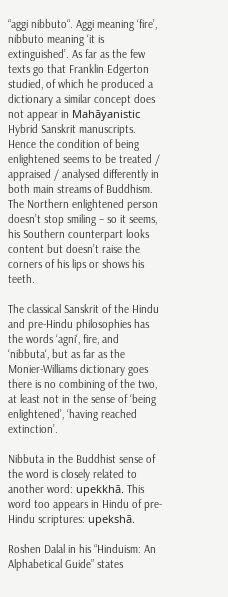“aggi nibbuto“. Aggi meaning ‘fire’, nibbuto meaning ‘it is extinguished’. As far as the few texts go that Franklin Edgerton studied, of which he produced a dictionary a similar concept does not appear in Mahāyanistic Hybrid Sanskrit manuscripts. Hence the condition of being enlightened seems to be treated / appraised / analysed differently in both main streams of Buddhism. The Northern enlightened person doesn’t stop smiling – so it seems, his Southern counterpart looks content but doesn’t raise the corners of his lips or shows his teeth.

The classical Sanskrit of the Hindu and pre-Hindu philosophies has the words ‘agni‘, fire, and ‘nibbuta‘, but as far as the Monier-Williams dictionary goes there is no combining of the two, at least not in the sense of ‘being enlightened’, ‘having reached extinction’.

Nibbuta in the Buddhist sense of the word is closely related to another word: upekkhā. This word too appears in Hindu of pre-Hindu scriptures: upekshā.

Roshen Dalal in his “Hinduism: An Alphabetical Guide” states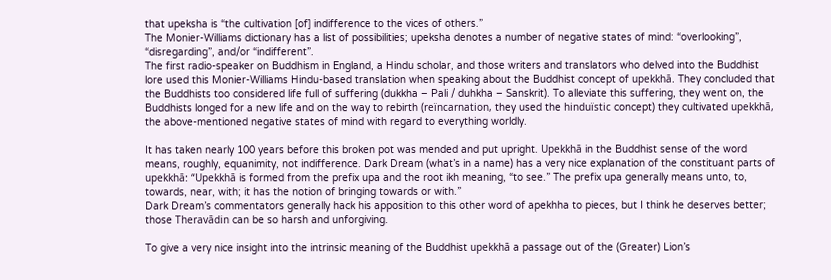that upeksha is “the cultivation [of] indifference to the vices of others.”
The Monier-Williams dictionary has a list of possibilities; upeksha denotes a number of negative states of mind: “overlooking”, “disregarding”, and/or “indifferent”.
The first radio-speaker on Buddhism in England, a Hindu scholar, and those writers and translators who delved into the Buddhist lore used this Monier-Williams Hindu-based translation when speaking about the Buddhist concept of upekkhā. They concluded that the Buddhists too considered life full of suffering (dukkha – Pali / duhkha – Sanskrit). To alleviate this suffering, they went on, the Buddhists longed for a new life and on the way to rebirth (reïncarnation, they used the hinduïstic concept) they cultivated upekkhā, the above-mentioned negative states of mind with regard to everything worldly.

It has taken nearly 100 years before this broken pot was mended and put upright. Upekkhā in the Buddhist sense of the word means, roughly, equanimity, not indifference. Dark Dream (what’s in a name) has a very nice explanation of the constituant parts of upekkhā: “Upekkhā is formed from the prefix upa and the root ikh meaning, “to see.” The prefix upa generally means unto, to, towards, near, with; it has the notion of bringing towards or with.”
Dark Dream’s commentators generally hack his apposition to this other word of apekhha to pieces, but I think he deserves better; those Theravādin can be so harsh and unforgiving.

To give a very nice insight into the intrinsic meaning of the Buddhist upekkhā a passage out of the (Greater) Lion’s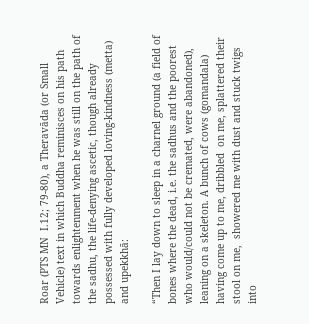Roar (PTS MN  I.12; 79-80), a Theravāda (or Small Vehicle) text in which Buddha reminisces on his path towards enlightenment when he was still on the path of the sadhu, the life-denying ascetic, though already possessed with fully developed loving-kindness (metta) and upekkhā:

“Then I lay down to sleep in a charnel ground (a field of bones where the dead, i.e. the sadhus and the poorest who would/could not be cremated, were abandoned), leaning on a skeleton. A bunch of cows (gomandala) having come up to me, dribbled  on me, splattered their stool on me,  showered me with dust and stuck twigs into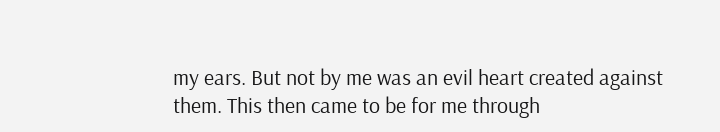my ears. But not by me was an evil heart created against them. This then came to be for me through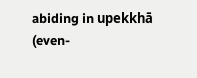abiding in upekkhā (even-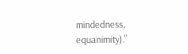mindedness, equanimity).”